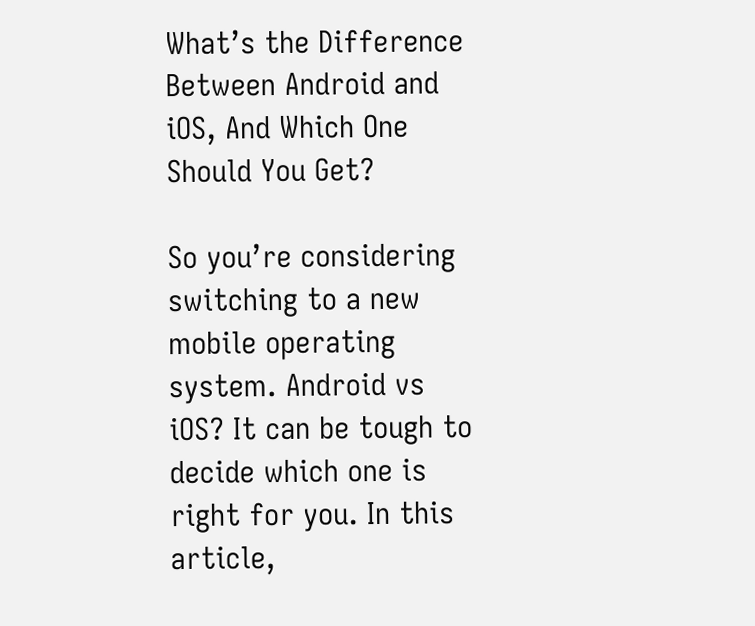What’s the Difference Between Android and iOS, And Which One Should You Get?

So you’re considering switching to a new mobile operating system. Android vs iOS? It can be tough to decide which one is right for you. In this article,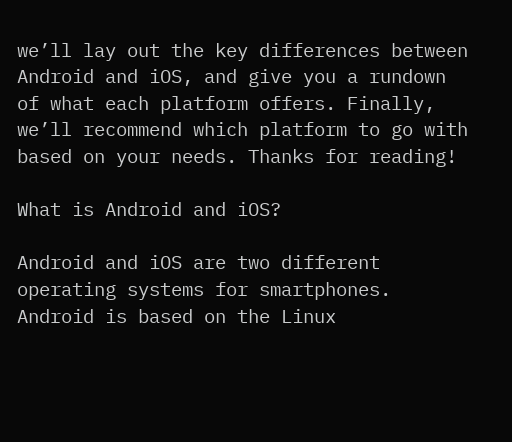we’ll lay out the key differences between Android and iOS, and give you a rundown of what each platform offers. Finally, we’ll recommend which platform to go with based on your needs. Thanks for reading!

What is Android and iOS?

Android and iOS are two different operating systems for smartphones. Android is based on the Linux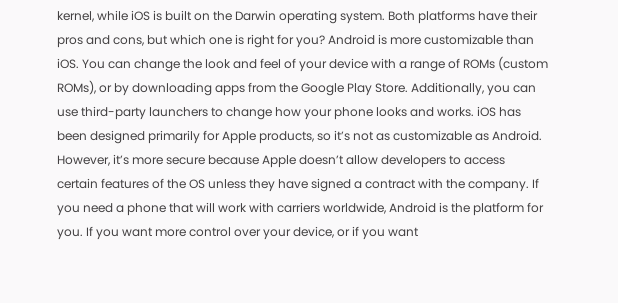kernel, while iOS is built on the Darwin operating system. Both platforms have their pros and cons, but which one is right for you? Android is more customizable than iOS. You can change the look and feel of your device with a range of ROMs (custom ROMs), or by downloading apps from the Google Play Store. Additionally, you can use third-party launchers to change how your phone looks and works. iOS has been designed primarily for Apple products, so it’s not as customizable as Android. However, it’s more secure because Apple doesn’t allow developers to access certain features of the OS unless they have signed a contract with the company. If you need a phone that will work with carriers worldwide, Android is the platform for you. If you want more control over your device, or if you want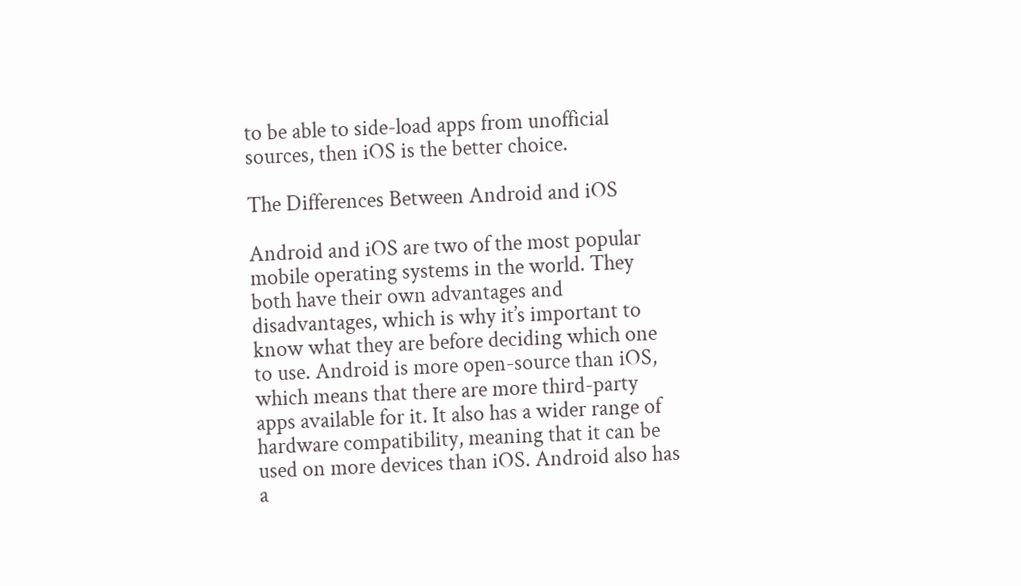to be able to side-load apps from unofficial sources, then iOS is the better choice.

The Differences Between Android and iOS

Android and iOS are two of the most popular mobile operating systems in the world. They both have their own advantages and disadvantages, which is why it’s important to know what they are before deciding which one to use. Android is more open-source than iOS, which means that there are more third-party apps available for it. It also has a wider range of hardware compatibility, meaning that it can be used on more devices than iOS. Android also has a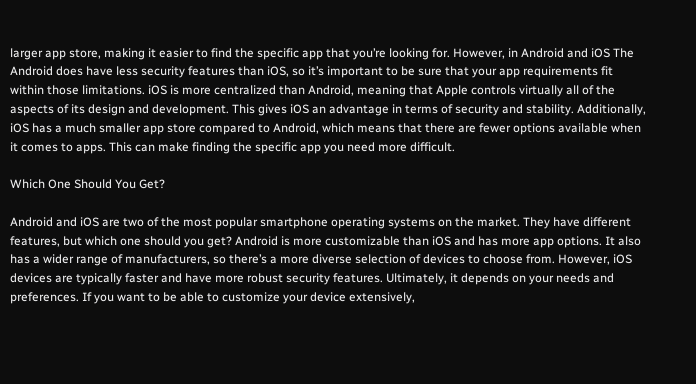larger app store, making it easier to find the specific app that you’re looking for. However, in Android and iOS The Android does have less security features than iOS, so it’s important to be sure that your app requirements fit within those limitations. iOS is more centralized than Android, meaning that Apple controls virtually all of the aspects of its design and development. This gives iOS an advantage in terms of security and stability. Additionally, iOS has a much smaller app store compared to Android, which means that there are fewer options available when it comes to apps. This can make finding the specific app you need more difficult.

Which One Should You Get?

Android and iOS are two of the most popular smartphone operating systems on the market. They have different features, but which one should you get? Android is more customizable than iOS and has more app options. It also has a wider range of manufacturers, so there’s a more diverse selection of devices to choose from. However, iOS devices are typically faster and have more robust security features. Ultimately, it depends on your needs and preferences. If you want to be able to customize your device extensively,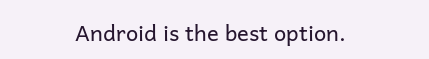Android is the best option.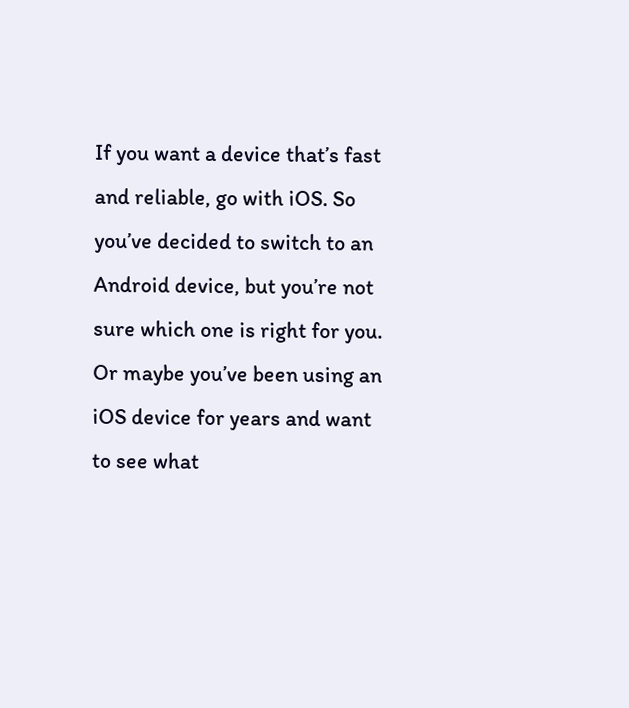If you want a device that’s fast and reliable, go with iOS. So you’ve decided to switch to an Android device, but you’re not sure which one is right for you. Or maybe you’ve been using an iOS device for years and want to see what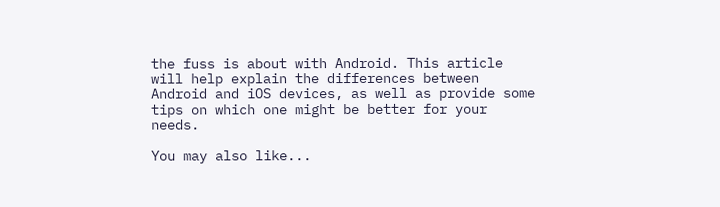the fuss is about with Android. This article will help explain the differences between Android and iOS devices, as well as provide some tips on which one might be better for your needs.

You may also like...